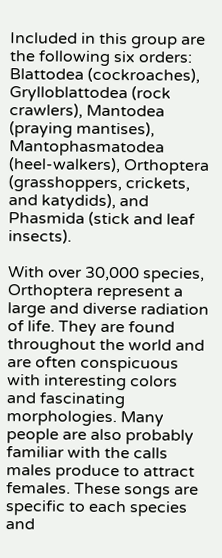Included in this group are the following six orders: Blattodea (cockroaches), Grylloblattodea (rock crawlers), Mantodea (praying mantises), Mantophasmatodea (heel-walkers), Orthoptera (grasshoppers, crickets, and katydids), and Phasmida (stick and leaf insects).

With over 30,000 species, Orthoptera represent a large and diverse radiation of life. They are found throughout the world and are often conspicuous with interesting colors and fascinating morphologies. Many people are also probably familiar with the calls males produce to attract females. These songs are specific to each species and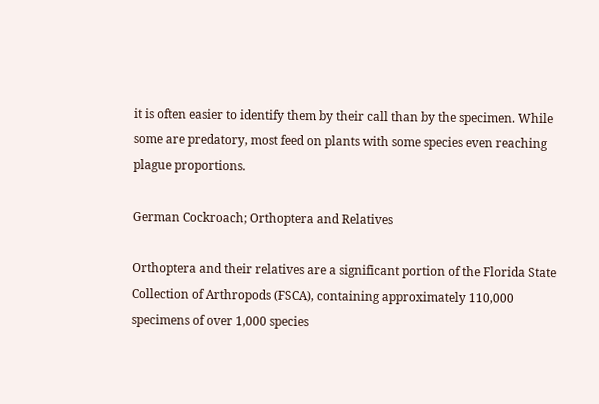it is often easier to identify them by their call than by the specimen. While some are predatory, most feed on plants with some species even reaching plague proportions.

German Cockroach; Orthoptera and Relatives

Orthoptera and their relatives are a significant portion of the Florida State Collection of Arthropods (FSCA), containing approximately 110,000 specimens of over 1,000 species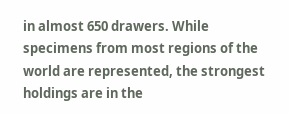in almost 650 drawers. While specimens from most regions of the world are represented, the strongest holdings are in the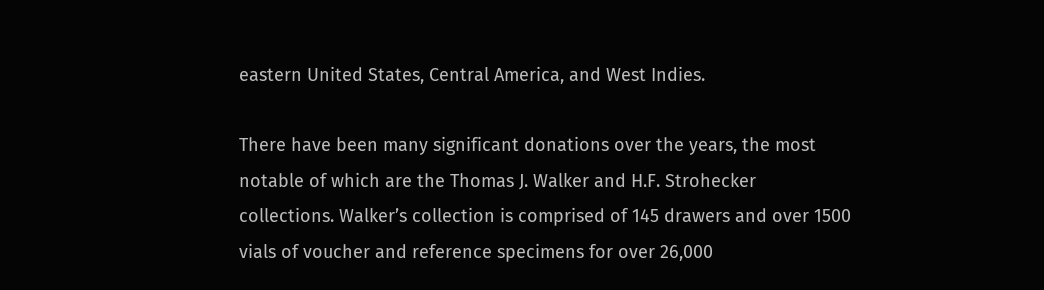eastern United States, Central America, and West Indies.

There have been many significant donations over the years, the most notable of which are the Thomas J. Walker and H.F. Strohecker collections. Walker’s collection is comprised of 145 drawers and over 1500 vials of voucher and reference specimens for over 26,000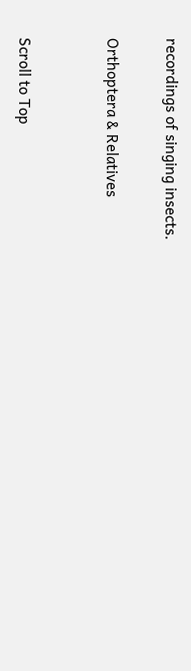recordings of singing insects.

Orthoptera & Relatives


Scroll to Top